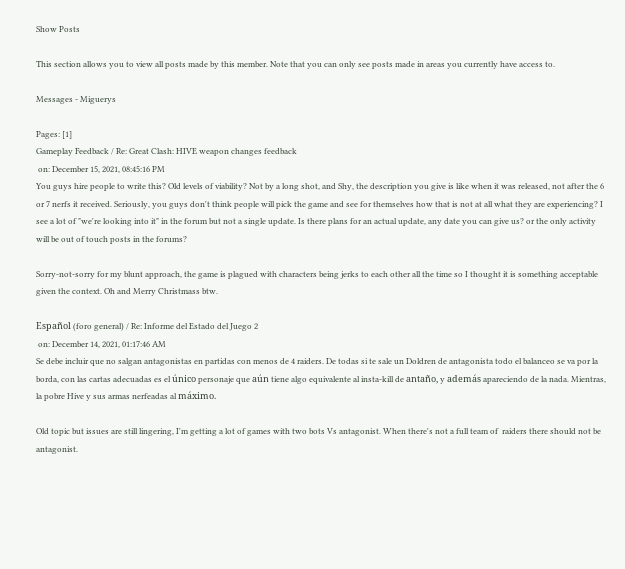Show Posts

This section allows you to view all posts made by this member. Note that you can only see posts made in areas you currently have access to.

Messages - Miguerys

Pages: [1]
Gameplay Feedback / Re: Great Clash: HIVE weapon changes feedback
 on: December 15, 2021, 08:45:16 PM
You guys hire people to write this? Old levels of viability? Not by a long shot, and Shy, the description you give is like when it was released, not after the 6 or 7 nerfs it received. Seriously, you guys don't think people will pick the game and see for themselves how that is not at all what they are experiencing? I see a lot of "we're looking into it" in the forum but not a single update. Is there plans for an actual update, any date you can give us? or the only activity will be out of touch posts in the forums?

Sorry-not-sorry for my blunt approach, the game is plagued with characters being jerks to each other all the time so I thought it is something acceptable given the context. Oh and Merry Christmass btw.

Español (foro general) / Re: Informe del Estado del Juego 2
 on: December 14, 2021, 01:17:46 AM
Se debe incluir que no salgan antagonistas en partidas con menos de 4 raiders. De todas si te sale un Doldren de antagonista todo el balanceo se va por la borda, con las cartas adecuadas es el único personaje que aún tiene algo equivalente al insta-kill de antaño, y además apareciendo de la nada. Mientras, la pobre Hive y sus armas nerfeadas al máximo.

Old topic but issues are still lingering, I'm getting a lot of games with two bots Vs antagonist. When there's not a full team of  raiders there should not be antagonist.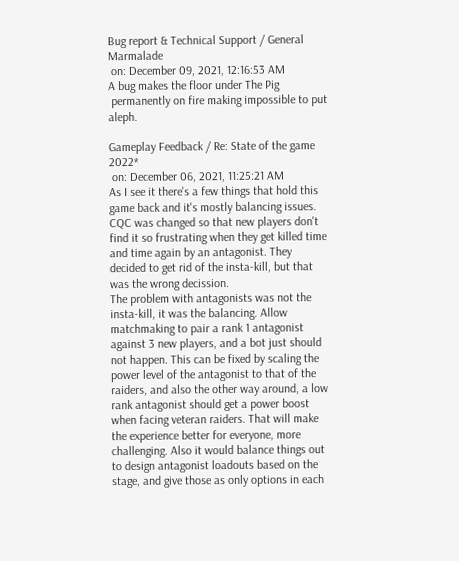Bug report & Technical Support / General Marmalade
 on: December 09, 2021, 12:16:53 AM
A bug makes the floor under The Pig
 permanently on fire making impossible to put aleph.

Gameplay Feedback / Re: State of the game 2022*
 on: December 06, 2021, 11:25:21 AM
As I see it there's a few things that hold this game back and it's mostly balancing issues.
CQC was changed so that new players don't find it so frustrating when they get killed time and time again by an antagonist. They decided to get rid of the insta-kill, but that was the wrong decission.
The problem with antagonists was not the insta-kill, it was the balancing. Allow matchmaking to pair a rank 1 antagonist against 3 new players, and a bot just should not happen. This can be fixed by scaling the power level of the antagonist to that of the raiders, and also the other way around, a low rank antagonist should get a power boost when facing veteran raiders. That will make the experience better for everyone, more challenging. Also it would balance things out to design antagonist loadouts based on the stage, and give those as only options in each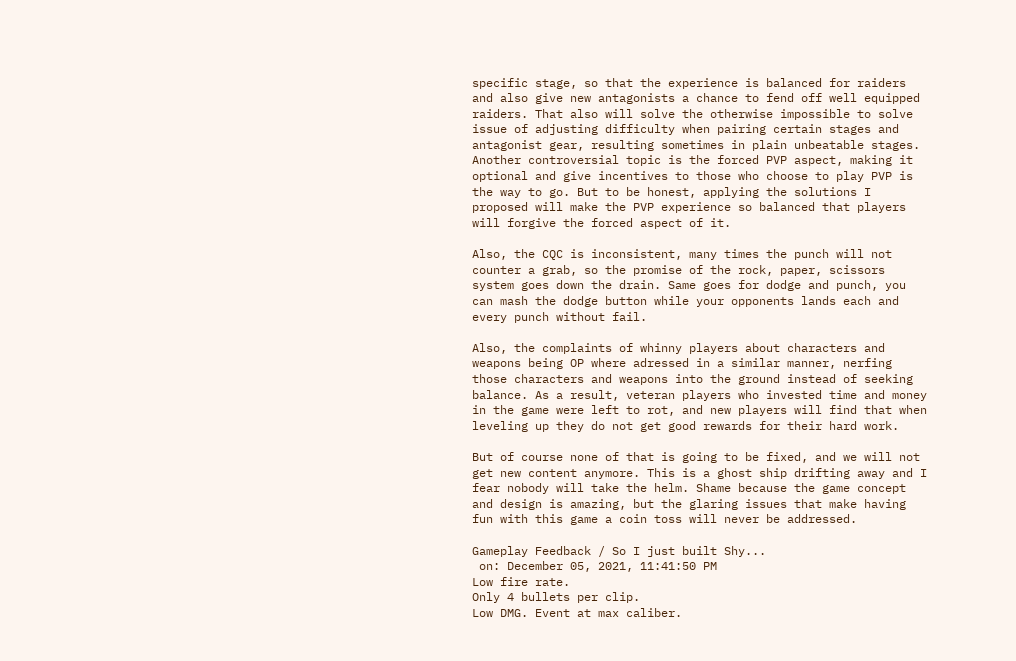specific stage, so that the experience is balanced for raiders and also give new antagonists a chance to fend off well equipped raiders. That also will solve the otherwise impossible to solve issue of adjusting difficulty when pairing certain stages and antagonist gear, resulting sometimes in plain unbeatable stages.
Another controversial topic is the forced PVP aspect, making it optional and give incentives to those who choose to play PVP is the way to go. But to be honest, applying the solutions I proposed will make the PVP experience so balanced that players will forgive the forced aspect of it.

Also, the CQC is inconsistent, many times the punch will not counter a grab, so the promise of the rock, paper, scissors system goes down the drain. Same goes for dodge and punch, you can mash the dodge button while your opponents lands each and every punch without fail.

Also, the complaints of whinny players about characters and weapons being OP where adressed in a similar manner, nerfing those characters and weapons into the ground instead of seeking balance. As a result, veteran players who invested time and money in the game were left to rot, and new players will find that when leveling up they do not get good rewards for their hard work.

But of course none of that is going to be fixed, and we will not get new content anymore. This is a ghost ship drifting away and I fear nobody will take the helm. Shame because the game concept and design is amazing, but the glaring issues that make having fun with this game a coin toss will never be addressed.

Gameplay Feedback / So I just built Shy...
 on: December 05, 2021, 11:41:50 PM
Low fire rate.
Only 4 bullets per clip.
Low DMG. Event at max caliber.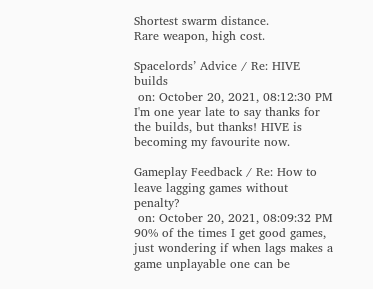Shortest swarm distance.
Rare weapon, high cost.

Spacelords’ Advice / Re: HIVE builds
 on: October 20, 2021, 08:12:30 PM
I'm one year late to say thanks for the builds, but thanks! HIVE is becoming my favourite now.

Gameplay Feedback / Re: How to leave lagging games without penalty?
 on: October 20, 2021, 08:09:32 PM
90% of the times I get good games, just wondering if when lags makes a game unplayable one can be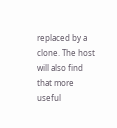replaced by a clone. The host will also find that more useful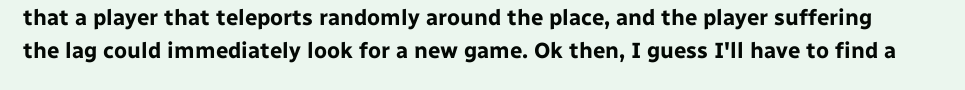that a player that teleports randomly around the place, and the player suffering the lag could immediately look for a new game. Ok then, I guess I'll have to find a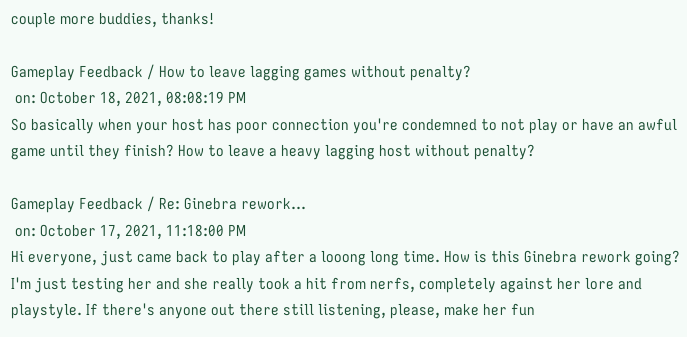couple more buddies, thanks!

Gameplay Feedback / How to leave lagging games without penalty?
 on: October 18, 2021, 08:08:19 PM
So basically when your host has poor connection you're condemned to not play or have an awful game until they finish? How to leave a heavy lagging host without penalty?

Gameplay Feedback / Re: Ginebra rework...
 on: October 17, 2021, 11:18:00 PM
Hi everyone, just came back to play after a looong long time. How is this Ginebra rework going? I'm just testing her and she really took a hit from nerfs, completely against her lore and playstyle. If there's anyone out there still listening, please, make her fun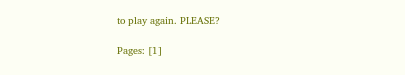to play again. PLEASE?

Pages: [1]